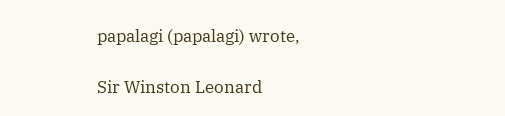papalagi (papalagi) wrote,

Sir Winston Leonard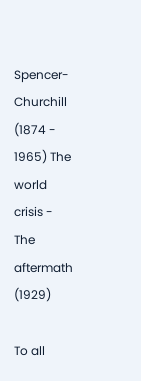Spencer-Churchill (1874 - 1965) The world crisis - The aftermath (1929)

To all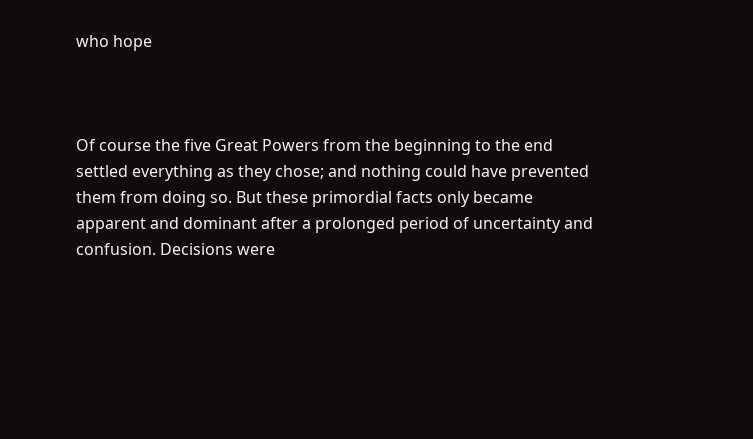who hope



Of course the five Great Powers from the beginning to the end settled everything as they chose; and nothing could have prevented them from doing so. But these primordial facts only became apparent and dominant after a prolonged period of uncertainty and confusion. Decisions were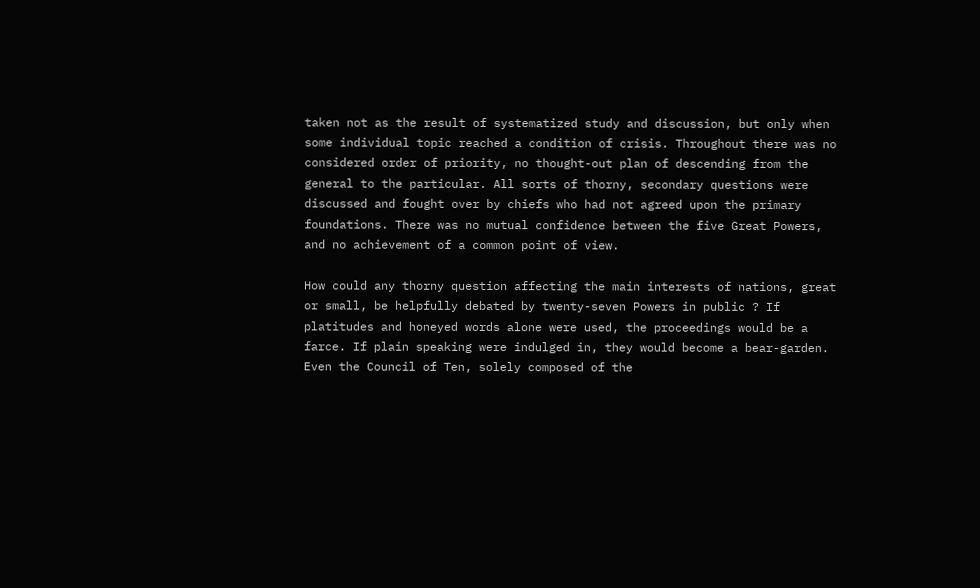taken not as the result of systematized study and discussion, but only when some individual topic reached a condition of crisis. Throughout there was no considered order of priority, no thought-out plan of descending from the general to the particular. All sorts of thorny, secondary questions were discussed and fought over by chiefs who had not agreed upon the primary foundations. There was no mutual confidence between the five Great Powers, and no achievement of a common point of view.

How could any thorny question affecting the main interests of nations, great or small, be helpfully debated by twenty-seven Powers in public ? If platitudes and honeyed words alone were used, the proceedings would be a farce. If plain speaking were indulged in, they would become a bear-garden. Even the Council of Ten, solely composed of the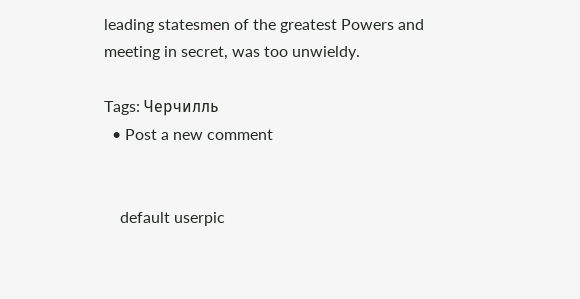leading statesmen of the greatest Powers and meeting in secret, was too unwieldy.

Tags: Черчилль
  • Post a new comment


    default userpic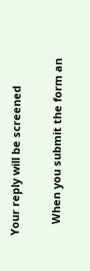Your reply will be screened

    When you submit the form an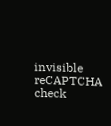invisible reCAPTCHA check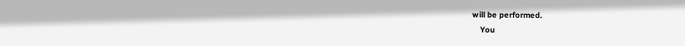will be performed.
    You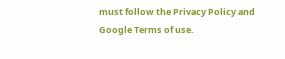must follow the Privacy Policy and Google Terms of use.